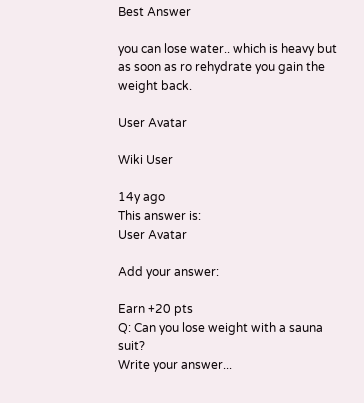Best Answer

you can lose water.. which is heavy but as soon as ro rehydrate you gain the weight back.

User Avatar

Wiki User

14y ago
This answer is:
User Avatar

Add your answer:

Earn +20 pts
Q: Can you lose weight with a sauna suit?
Write your answer...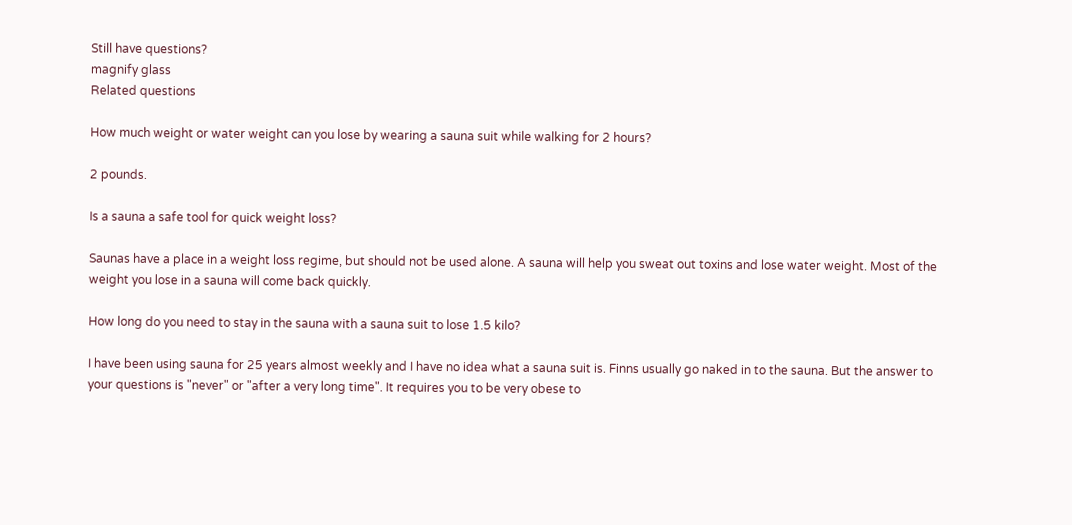Still have questions?
magnify glass
Related questions

How much weight or water weight can you lose by wearing a sauna suit while walking for 2 hours?

2 pounds.

Is a sauna a safe tool for quick weight loss?

Saunas have a place in a weight loss regime, but should not be used alone. A sauna will help you sweat out toxins and lose water weight. Most of the weight you lose in a sauna will come back quickly.

How long do you need to stay in the sauna with a sauna suit to lose 1.5 kilo?

I have been using sauna for 25 years almost weekly and I have no idea what a sauna suit is. Finns usually go naked in to the sauna. But the answer to your questions is "never" or "after a very long time". It requires you to be very obese to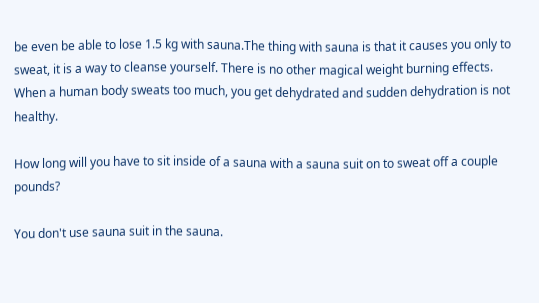be even be able to lose 1.5 kg with sauna.The thing with sauna is that it causes you only to sweat, it is a way to cleanse yourself. There is no other magical weight burning effects. When a human body sweats too much, you get dehydrated and sudden dehydration is not healthy.

How long will you have to sit inside of a sauna with a sauna suit on to sweat off a couple pounds?

You don't use sauna suit in the sauna.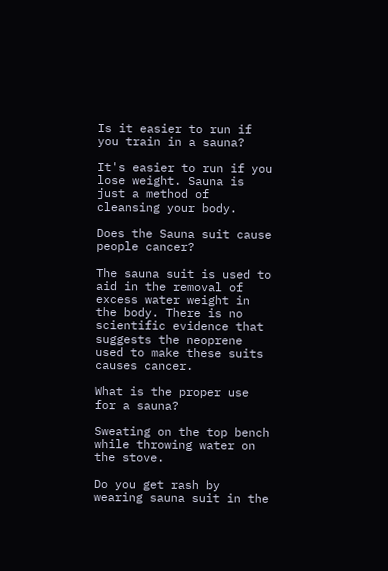Is it easier to run if you train in a sauna?

It's easier to run if you lose weight. Sauna is just a method of cleansing your body.

Does the Sauna suit cause people cancer?

The sauna suit is used to aid in the removal of excess water weight in the body. There is no scientific evidence that suggests the neoprene used to make these suits causes cancer.

What is the proper use for a sauna?

Sweating on the top bench while throwing water on the stove.

Do you get rash by wearing sauna suit in the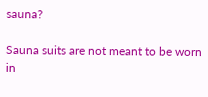sauna?

Sauna suits are not meant to be worn in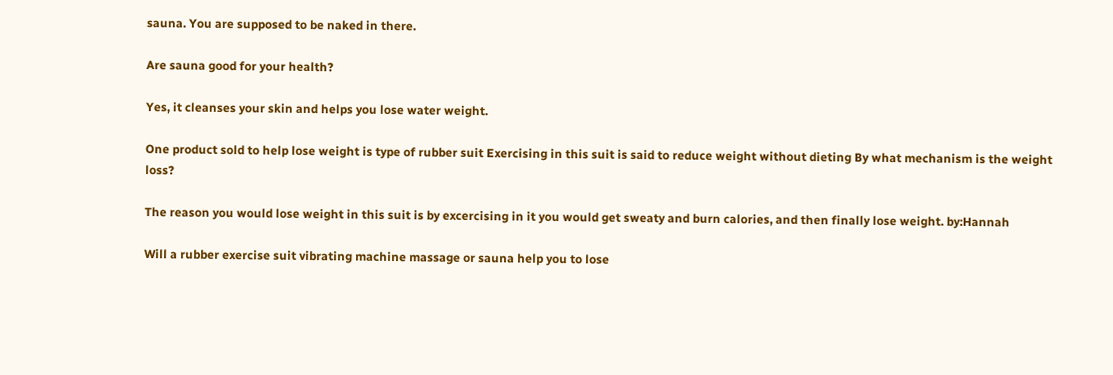sauna. You are supposed to be naked in there.

Are sauna good for your health?

Yes, it cleanses your skin and helps you lose water weight.

One product sold to help lose weight is type of rubber suit Exercising in this suit is said to reduce weight without dieting By what mechanism is the weight loss?

The reason you would lose weight in this suit is by excercising in it you would get sweaty and burn calories, and then finally lose weight. by:Hannah

Will a rubber exercise suit vibrating machine massage or sauna help you to lose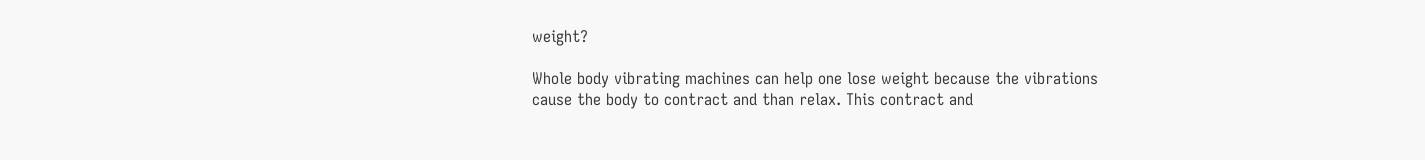weight?

Whole body vibrating machines can help one lose weight because the vibrations cause the body to contract and than relax. This contract and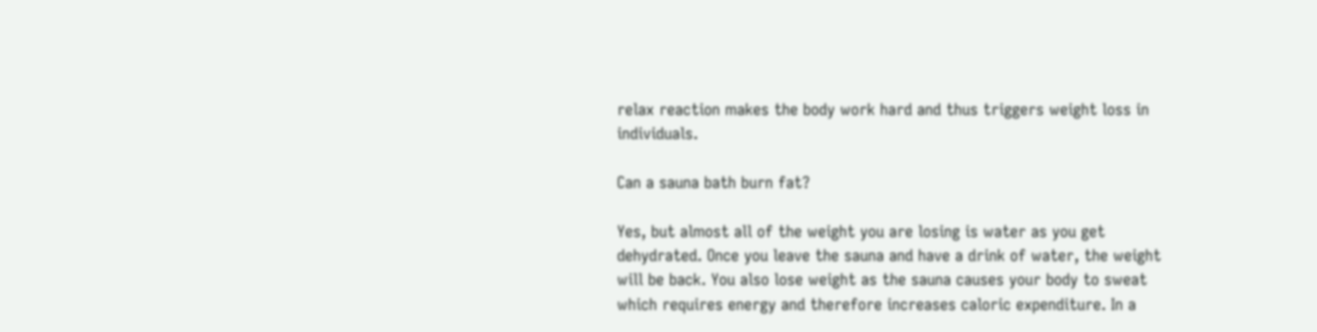relax reaction makes the body work hard and thus triggers weight loss in individuals.

Can a sauna bath burn fat?

Yes, but almost all of the weight you are losing is water as you get dehydrated. Once you leave the sauna and have a drink of water, the weight will be back. You also lose weight as the sauna causes your body to sweat which requires energy and therefore increases caloric expenditure. In a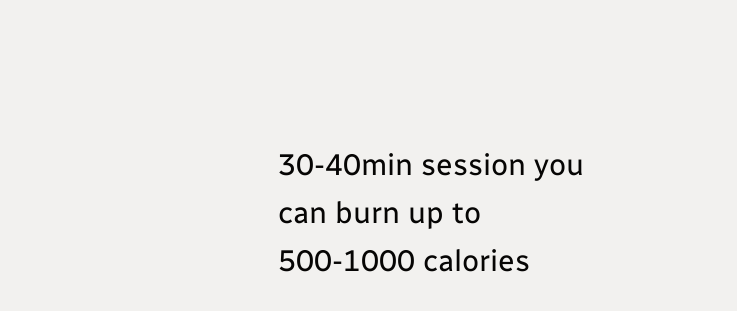30-40min session you can burn up to 500-1000 calories